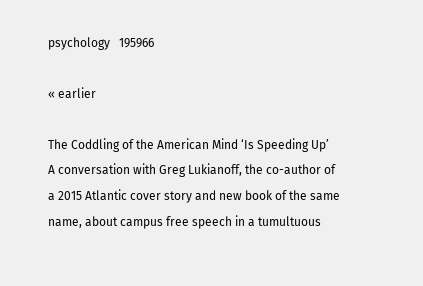psychology   195966

« earlier

The Coddling of the American Mind ‘Is Speeding Up’
A conversation with Greg Lukianoff, the co-author of a 2015 Atlantic cover story and new book of the same name, about campus free speech in a tumultuous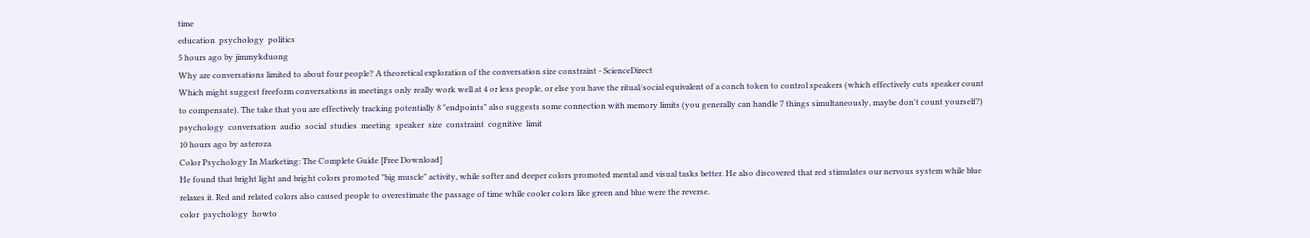time
education  psychology  politics
5 hours ago by jimmykduong
Why are conversations limited to about four people? A theoretical exploration of the conversation size constraint - ScienceDirect
Which might suggest freeform conversations in meetings only really work well at 4 or less people, or else you have the ritual/social equivalent of a conch token to control speakers (which effectively cuts speaker count to compensate). The take that you are effectively tracking potentially 8 "endpoints" also suggests some connection with memory limits (you generally can handle 7 things simultaneously, maybe don't count yourself?)
psychology  conversation  audio  social  studies  meeting  speaker  size  constraint  cognitive  limit
10 hours ago by asteroza
Color Psychology In Marketing: The Complete Guide [Free Download]
He found that bright light and bright colors promoted "big muscle" activity, while softer and deeper colors promoted mental and visual tasks better. He also discovered that red stimulates our nervous system while blue relaxes it. Red and related colors also caused people to overestimate the passage of time while cooler colors like green and blue were the reverse.
color  psychology  howto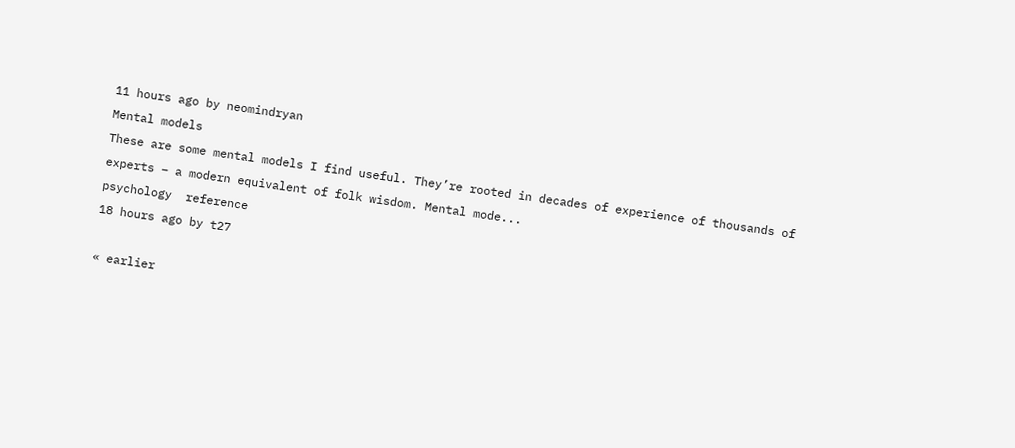11 hours ago by neomindryan
Mental models
These are some mental models I find useful. They’re rooted in decades of experience of thousands of experts – a modern equivalent of folk wisdom. Mental mode...
psychology  reference
18 hours ago by t27

« earlier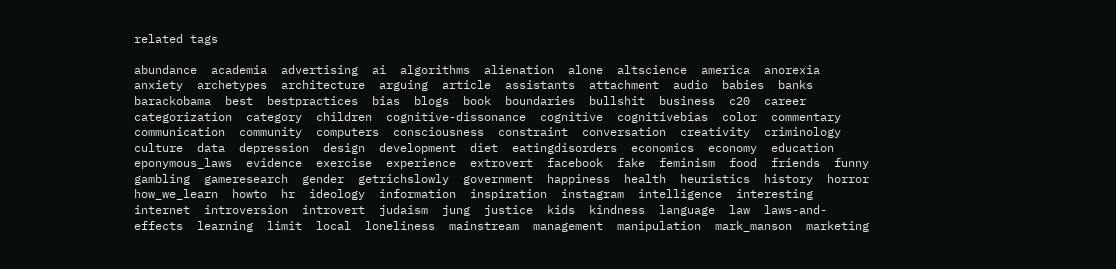related tags

abundance  academia  advertising  ai  algorithms  alienation  alone  altscience  america  anorexia  anxiety  archetypes  architecture  arguing  article  assistants  attachment  audio  babies  banks  barackobama  best  bestpractices  bias  blogs  book  boundaries  bullshit  business  c20  career  categorization  category  children  cognitive-dissonance  cognitive  cognitivebias  color  commentary  communication  community  computers  consciousness  constraint  conversation  creativity  criminology  culture  data  depression  design  development  diet  eatingdisorders  economics  economy  education  eponymous_laws  evidence  exercise  experience  extrovert  facebook  fake  feminism  food  friends  funny  gambling  gameresearch  gender  getrichslowly  government  happiness  health  heuristics  history  horror  how_we_learn  howto  hr  ideology  information  inspiration  instagram  intelligence  interesting  internet  introversion  introvert  judaism  jung  justice  kids  kindness  language  law  laws-and-effects  learning  limit  local  loneliness  mainstream  management  manipulation  mark_manson  marketing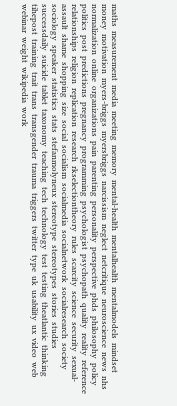maths  measurement  media  meeting  memory  mental-health  mentalhealth  mentalmodels  mindset  money  motivation  myers-briggs  myersbriggs  narcissism  neglect  netcritique  neuroscience  news  nhs  normalization  online  organizations  pain  parenting  personality  perspective  phds  philosophy  policy  politics  post  predictions  pregnancy  programming  psychologist  psychopath  quality  reality  reference  relationships  religion  replication  research  rkselectiontheory  rules  scarcity  science  security  sexual-assault  shame  shopping  size  social  socialism  socialmedia  socialnetwork  socialresearch  society  sociology  speaker  statistics  stats  stefanmolyneux  stereotype  stereotypes  stories  studies  successdaily  suicide  tablet  taxonomy  teaching  tech  technology  test  testing  theatlantic  thinking  tihepost  training  trait  trans  transgender  trauma  triggers  twitter  type  uk  usability  ux  video  web  webinar  weight  wikipedia  work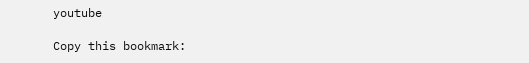youtube

Copy this bookmark: